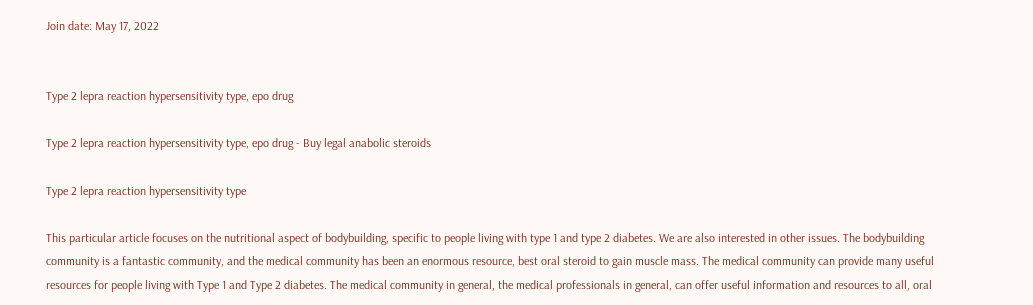Join date: May 17, 2022


Type 2 lepra reaction hypersensitivity type, epo drug

Type 2 lepra reaction hypersensitivity type, epo drug - Buy legal anabolic steroids

Type 2 lepra reaction hypersensitivity type

This particular article focuses on the nutritional aspect of bodybuilding, specific to people living with type 1 and type 2 diabetes. We are also interested in other issues. The bodybuilding community is a fantastic community, and the medical community has been an enormous resource, best oral steroid to gain muscle mass. The medical community can provide many useful resources for people living with Type 1 and Type 2 diabetes. The medical community in general, the medical professionals in general, can offer useful information and resources to all, oral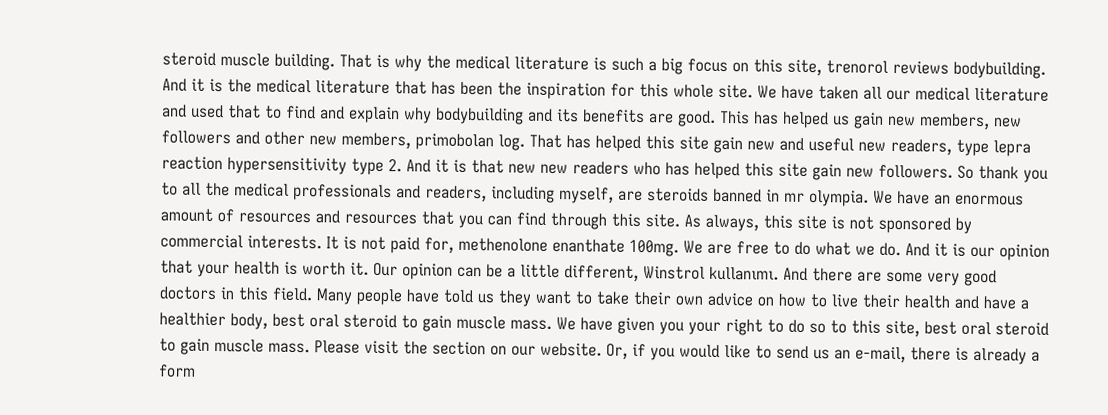steroid muscle building. That is why the medical literature is such a big focus on this site, trenorol reviews bodybuilding. And it is the medical literature that has been the inspiration for this whole site. We have taken all our medical literature and used that to find and explain why bodybuilding and its benefits are good. This has helped us gain new members, new followers and other new members, primobolan log. That has helped this site gain new and useful new readers, type lepra reaction hypersensitivity type 2. And it is that new new readers who has helped this site gain new followers. So thank you to all the medical professionals and readers, including myself, are steroids banned in mr olympia. We have an enormous amount of resources and resources that you can find through this site. As always, this site is not sponsored by commercial interests. It is not paid for, methenolone enanthate 100mg. We are free to do what we do. And it is our opinion that your health is worth it. Our opinion can be a little different, Winstrol kullanımı. And there are some very good doctors in this field. Many people have told us they want to take their own advice on how to live their health and have a healthier body, best oral steroid to gain muscle mass. We have given you your right to do so to this site, best oral steroid to gain muscle mass. Please visit the section on our website. Or, if you would like to send us an e-mail, there is already a form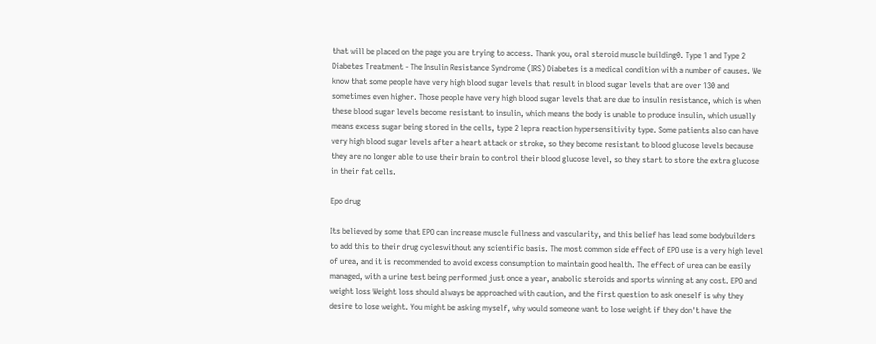that will be placed on the page you are trying to access. Thank you, oral steroid muscle building0. Type 1 and Type 2 Diabetes Treatment - The Insulin Resistance Syndrome (IRS) Diabetes is a medical condition with a number of causes. We know that some people have very high blood sugar levels that result in blood sugar levels that are over 130 and sometimes even higher. Those people have very high blood sugar levels that are due to insulin resistance, which is when these blood sugar levels become resistant to insulin, which means the body is unable to produce insulin, which usually means excess sugar being stored in the cells, type 2 lepra reaction hypersensitivity type. Some patients also can have very high blood sugar levels after a heart attack or stroke, so they become resistant to blood glucose levels because they are no longer able to use their brain to control their blood glucose level, so they start to store the extra glucose in their fat cells.

Epo drug

Its believed by some that EPO can increase muscle fullness and vascularity, and this belief has lead some bodybuilders to add this to their drug cycleswithout any scientific basis. The most common side effect of EPO use is a very high level of urea, and it is recommended to avoid excess consumption to maintain good health. The effect of urea can be easily managed, with a urine test being performed just once a year, anabolic steroids and sports winning at any cost. EPO and weight loss Weight loss should always be approached with caution, and the first question to ask oneself is why they desire to lose weight. You might be asking myself, why would someone want to lose weight if they don't have the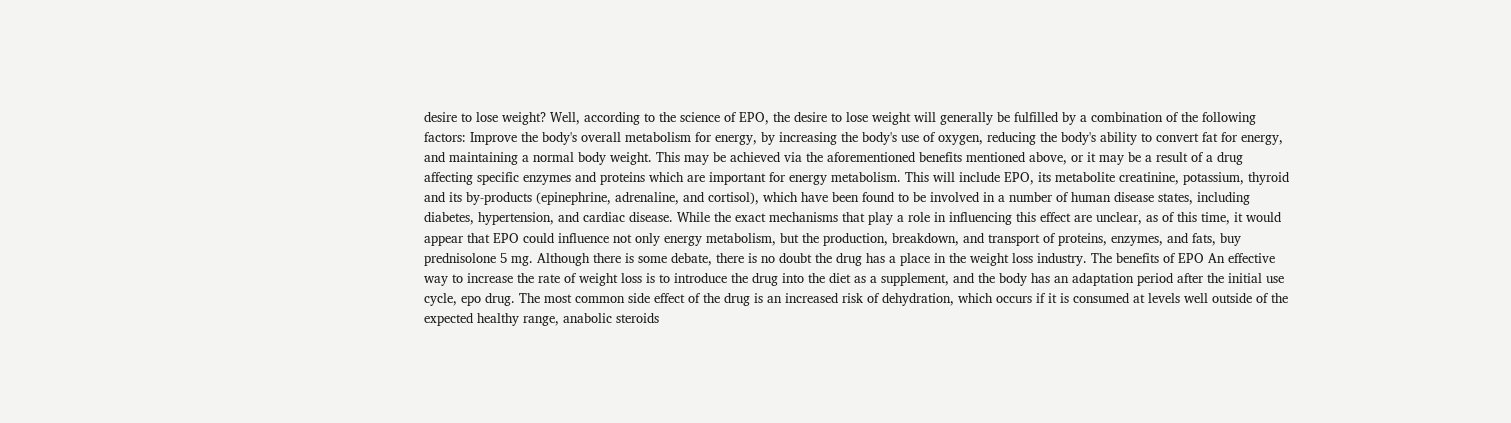desire to lose weight? Well, according to the science of EPO, the desire to lose weight will generally be fulfilled by a combination of the following factors: Improve the body's overall metabolism for energy, by increasing the body's use of oxygen, reducing the body's ability to convert fat for energy, and maintaining a normal body weight. This may be achieved via the aforementioned benefits mentioned above, or it may be a result of a drug affecting specific enzymes and proteins which are important for energy metabolism. This will include EPO, its metabolite creatinine, potassium, thyroid and its by-products (epinephrine, adrenaline, and cortisol), which have been found to be involved in a number of human disease states, including diabetes, hypertension, and cardiac disease. While the exact mechanisms that play a role in influencing this effect are unclear, as of this time, it would appear that EPO could influence not only energy metabolism, but the production, breakdown, and transport of proteins, enzymes, and fats, buy prednisolone 5 mg. Although there is some debate, there is no doubt the drug has a place in the weight loss industry. The benefits of EPO An effective way to increase the rate of weight loss is to introduce the drug into the diet as a supplement, and the body has an adaptation period after the initial use cycle, epo drug. The most common side effect of the drug is an increased risk of dehydration, which occurs if it is consumed at levels well outside of the expected healthy range, anabolic steroids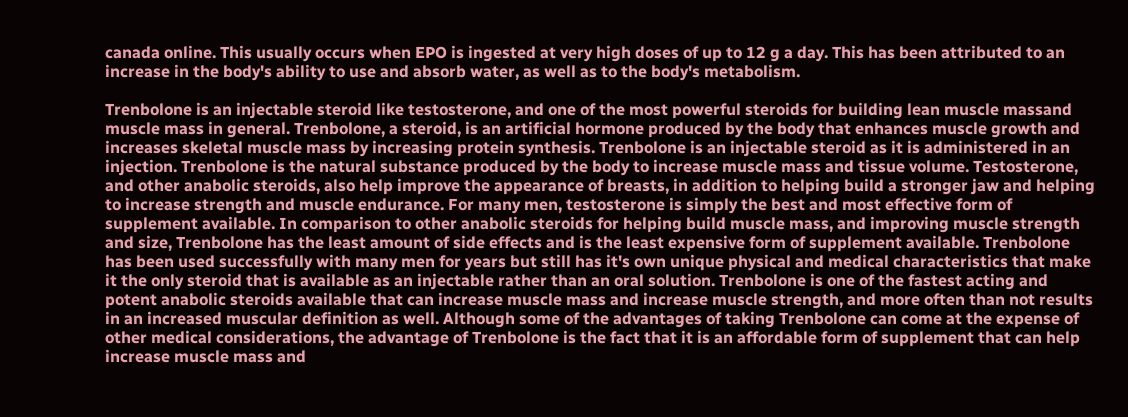canada online. This usually occurs when EPO is ingested at very high doses of up to 12 g a day. This has been attributed to an increase in the body's ability to use and absorb water, as well as to the body's metabolism.

Trenbolone is an injectable steroid like testosterone, and one of the most powerful steroids for building lean muscle massand muscle mass in general. Trenbolone, a steroid, is an artificial hormone produced by the body that enhances muscle growth and increases skeletal muscle mass by increasing protein synthesis. Trenbolone is an injectable steroid as it is administered in an injection. Trenbolone is the natural substance produced by the body to increase muscle mass and tissue volume. Testosterone, and other anabolic steroids, also help improve the appearance of breasts, in addition to helping build a stronger jaw and helping to increase strength and muscle endurance. For many men, testosterone is simply the best and most effective form of supplement available. In comparison to other anabolic steroids for helping build muscle mass, and improving muscle strength and size, Trenbolone has the least amount of side effects and is the least expensive form of supplement available. Trenbolone has been used successfully with many men for years but still has it's own unique physical and medical characteristics that make it the only steroid that is available as an injectable rather than an oral solution. Trenbolone is one of the fastest acting and potent anabolic steroids available that can increase muscle mass and increase muscle strength, and more often than not results in an increased muscular definition as well. Although some of the advantages of taking Trenbolone can come at the expense of other medical considerations, the advantage of Trenbolone is the fact that it is an affordable form of supplement that can help increase muscle mass and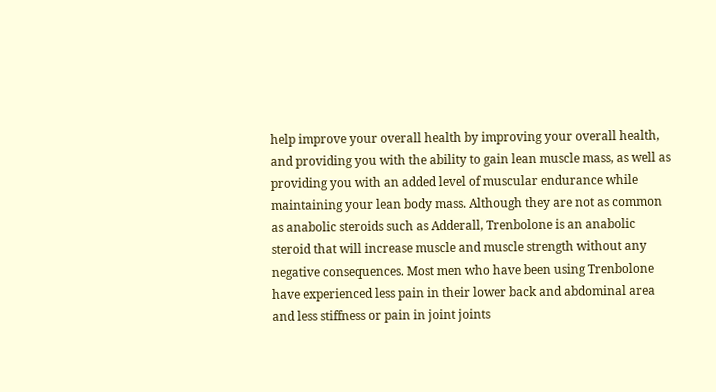help improve your overall health by improving your overall health, and providing you with the ability to gain lean muscle mass, as well as providing you with an added level of muscular endurance while maintaining your lean body mass. Although they are not as common as anabolic steroids such as Adderall, Trenbolone is an anabolic steroid that will increase muscle and muscle strength without any negative consequences. Most men who have been using Trenbolone have experienced less pain in their lower back and abdominal area and less stiffness or pain in joint joints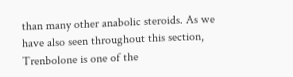than many other anabolic steroids. As we have also seen throughout this section, Trenbolone is one of the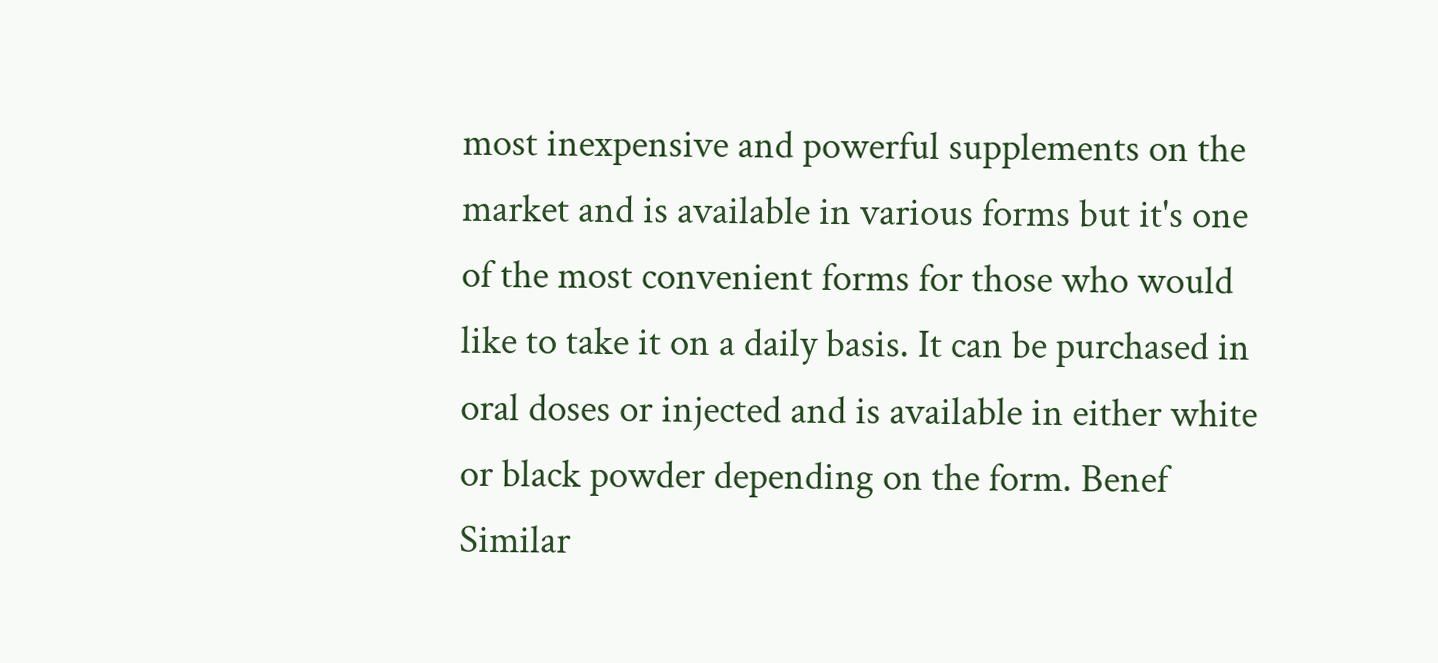most inexpensive and powerful supplements on the market and is available in various forms but it's one of the most convenient forms for those who would like to take it on a daily basis. It can be purchased in oral doses or injected and is available in either white or black powder depending on the form. Benef Similar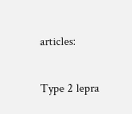articles:

Type 2 lepra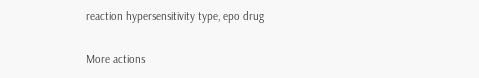reaction hypersensitivity type, epo drug

More actions